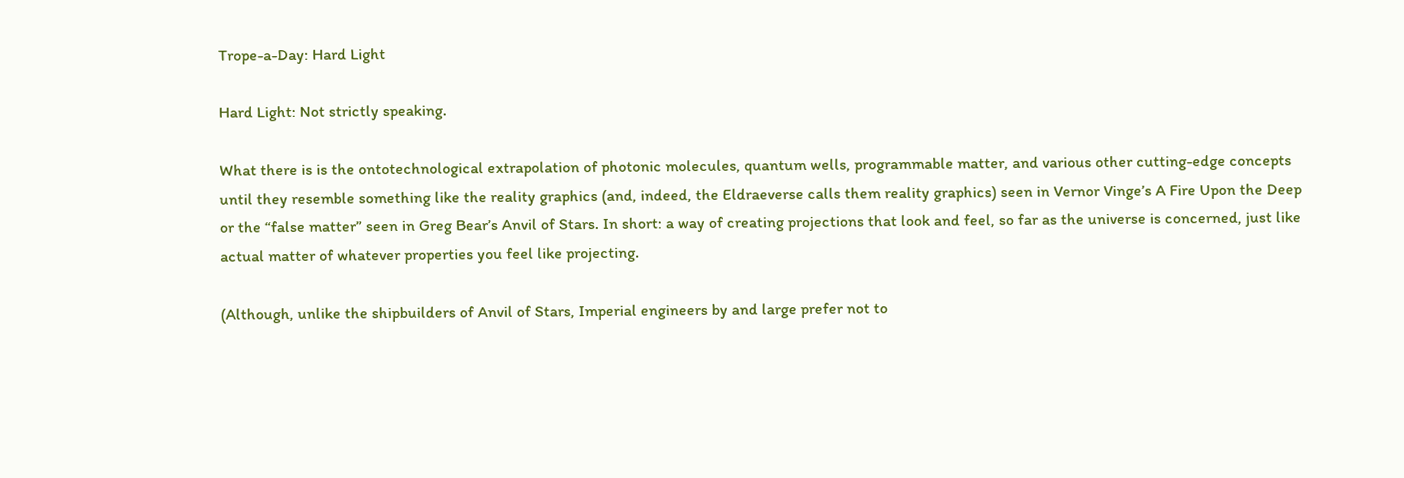Trope-a-Day: Hard Light

Hard Light: Not strictly speaking.

What there is is the ontotechnological extrapolation of photonic molecules, quantum wells, programmable matter, and various other cutting-edge concepts until they resemble something like the reality graphics (and, indeed, the Eldraeverse calls them reality graphics) seen in Vernor Vinge’s A Fire Upon the Deep or the “false matter” seen in Greg Bear’s Anvil of Stars. In short: a way of creating projections that look and feel, so far as the universe is concerned, just like actual matter of whatever properties you feel like projecting.

(Although, unlike the shipbuilders of Anvil of Stars, Imperial engineers by and large prefer not to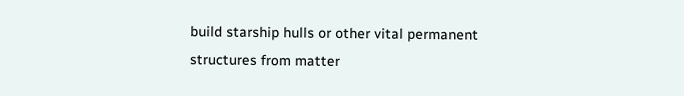build starship hulls or other vital permanent structures from matter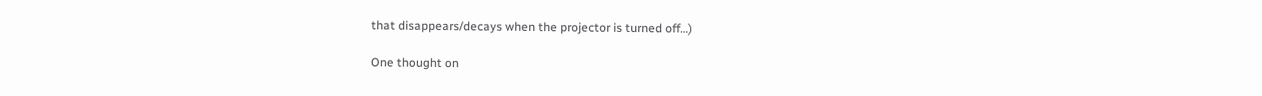that disappears/decays when the projector is turned off…)

One thought on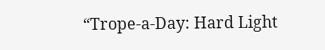“Trope-a-Day: Hard Light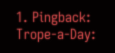1. Pingback: Trope-a-Day: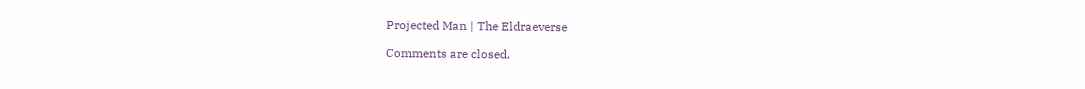Projected Man | The Eldraeverse

Comments are closed.